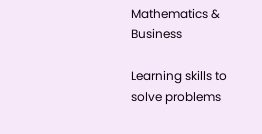Mathematics & Business

Learning skills to solve problems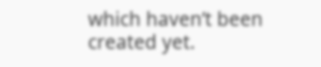which haven’t been created yet.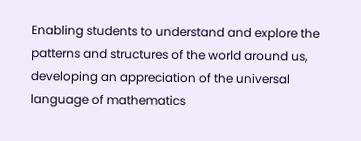Enabling students to understand and explore the patterns and structures of the world around us, developing an appreciation of the universal language of mathematics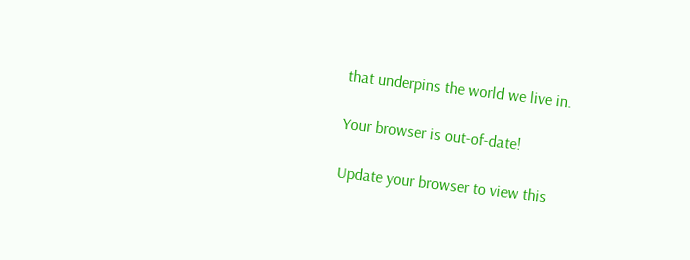that underpins the world we live in.

Your browser is out-of-date!

Update your browser to view this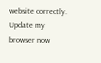website correctly. Update my browser now